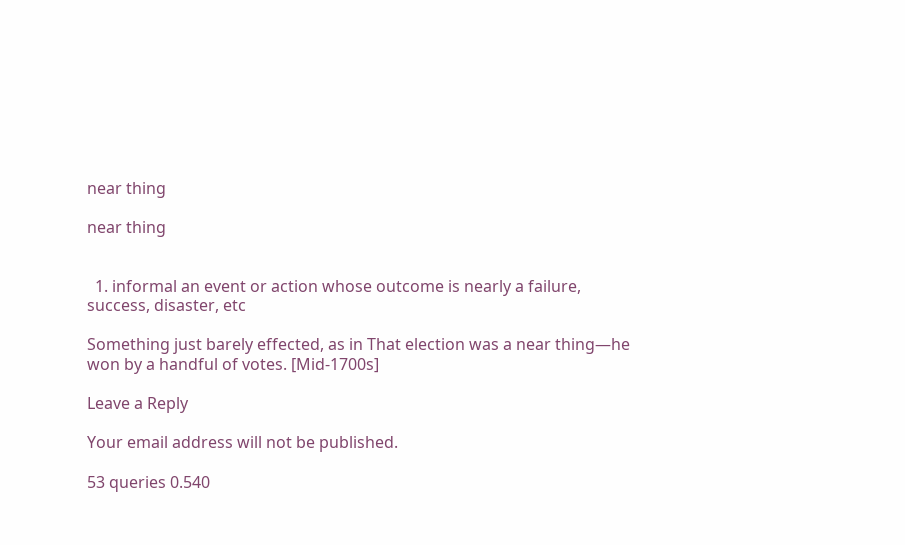near thing

near thing


  1. informal an event or action whose outcome is nearly a failure, success, disaster, etc

Something just barely effected, as in That election was a near thing—he won by a handful of votes. [Mid-1700s]

Leave a Reply

Your email address will not be published.

53 queries 0.540